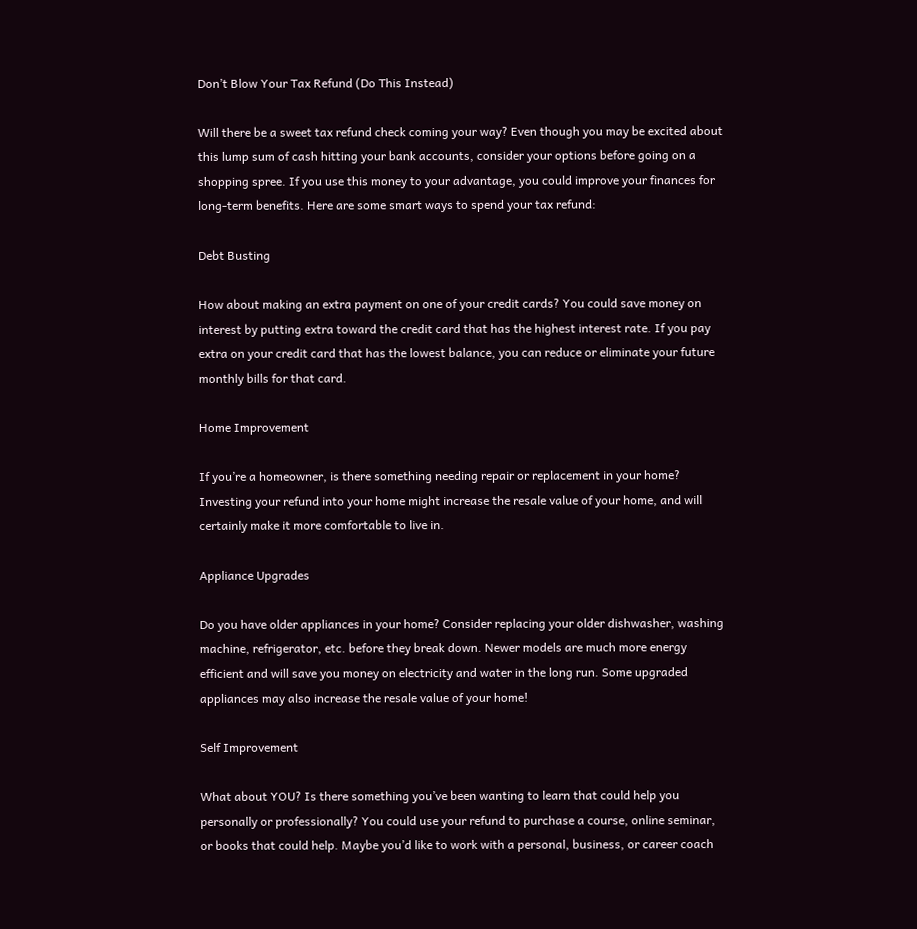Don’t Blow Your Tax Refund (Do This Instead)

Will there be a sweet tax refund check coming your way? Even though you may be excited about this lump sum of cash hitting your bank accounts, consider your options before going on a shopping spree. If you use this money to your advantage, you could improve your finances for long-term benefits. Here are some smart ways to spend your tax refund:

Debt Busting

How about making an extra payment on one of your credit cards? You could save money on interest by putting extra toward the credit card that has the highest interest rate. If you pay extra on your credit card that has the lowest balance, you can reduce or eliminate your future monthly bills for that card.

Home Improvement

If you’re a homeowner, is there something needing repair or replacement in your home? Investing your refund into your home might increase the resale value of your home, and will certainly make it more comfortable to live in.

Appliance Upgrades

Do you have older appliances in your home? Consider replacing your older dishwasher, washing machine, refrigerator, etc. before they break down. Newer models are much more energy efficient and will save you money on electricity and water in the long run. Some upgraded appliances may also increase the resale value of your home!

Self Improvement

What about YOU? Is there something you’ve been wanting to learn that could help you personally or professionally? You could use your refund to purchase a course, online seminar, or books that could help. Maybe you’d like to work with a personal, business, or career coach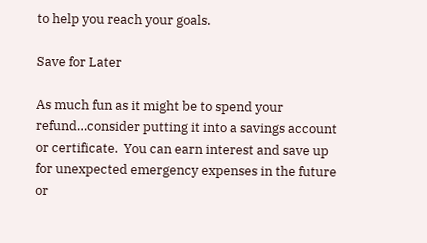to help you reach your goals.

Save for Later

As much fun as it might be to spend your refund…consider putting it into a savings account or certificate.  You can earn interest and save up for unexpected emergency expenses in the future or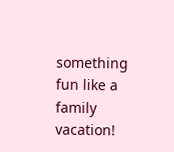something fun like a family vacation!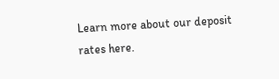Learn more about our deposit rates here.